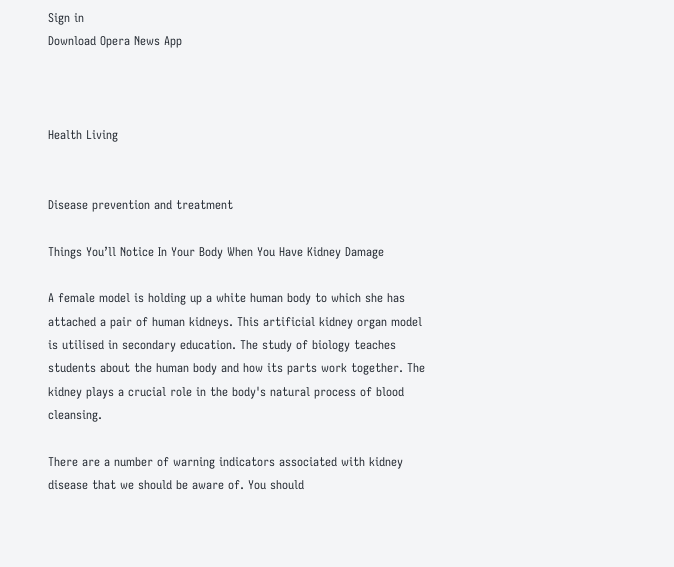Sign in
Download Opera News App



Health Living


Disease prevention and treatment

Things You’ll Notice In Your Body When You Have Kidney Damage

A female model is holding up a white human body to which she has attached a pair of human kidneys. This artificial kidney organ model is utilised in secondary education. The study of biology teaches students about the human body and how its parts work together. The kidney plays a crucial role in the body's natural process of blood cleansing.

There are a number of warning indicators associated with kidney disease that we should be aware of. You should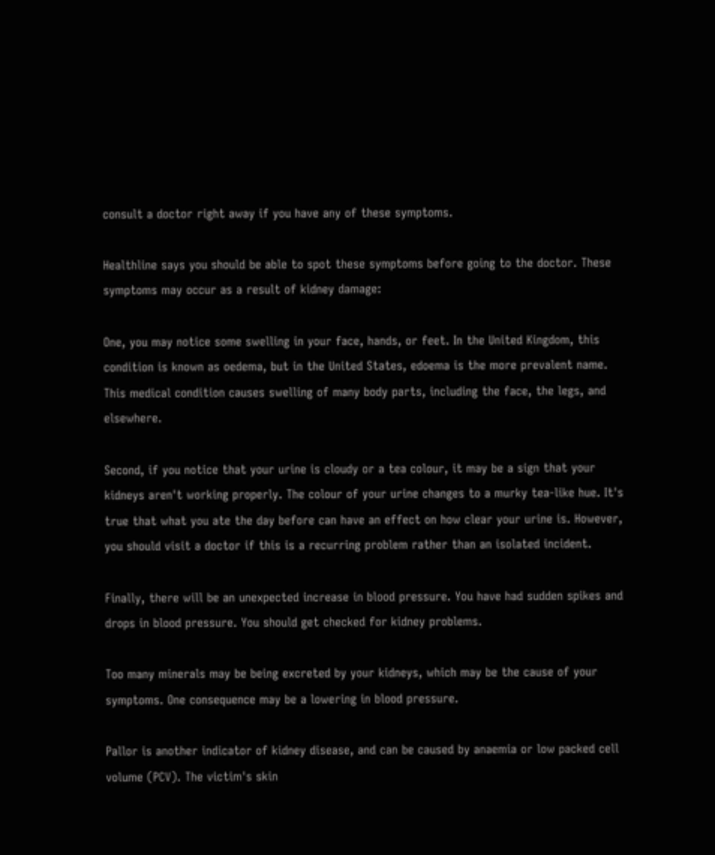consult a doctor right away if you have any of these symptoms.

Healthline says you should be able to spot these symptoms before going to the doctor. These symptoms may occur as a result of kidney damage:

One, you may notice some swelling in your face, hands, or feet. In the United Kingdom, this condition is known as oedema, but in the United States, edoema is the more prevalent name. This medical condition causes swelling of many body parts, including the face, the legs, and elsewhere.

Second, if you notice that your urine is cloudy or a tea colour, it may be a sign that your kidneys aren't working properly. The colour of your urine changes to a murky tea-like hue. It's true that what you ate the day before can have an effect on how clear your urine is. However, you should visit a doctor if this is a recurring problem rather than an isolated incident.

Finally, there will be an unexpected increase in blood pressure. You have had sudden spikes and drops in blood pressure. You should get checked for kidney problems.

Too many minerals may be being excreted by your kidneys, which may be the cause of your symptoms. One consequence may be a lowering in blood pressure.

Pallor is another indicator of kidney disease, and can be caused by anaemia or low packed cell volume (PCV). The victim's skin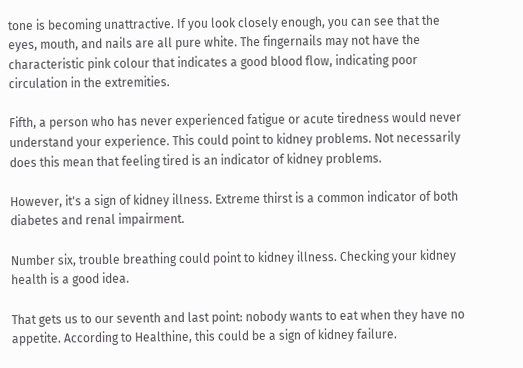tone is becoming unattractive. If you look closely enough, you can see that the eyes, mouth, and nails are all pure white. The fingernails may not have the characteristic pink colour that indicates a good blood flow, indicating poor circulation in the extremities.

Fifth, a person who has never experienced fatigue or acute tiredness would never understand your experience. This could point to kidney problems. Not necessarily does this mean that feeling tired is an indicator of kidney problems.

However, it's a sign of kidney illness. Extreme thirst is a common indicator of both diabetes and renal impairment.

Number six, trouble breathing could point to kidney illness. Checking your kidney health is a good idea.

That gets us to our seventh and last point: nobody wants to eat when they have no appetite. According to Healthine, this could be a sign of kidney failure.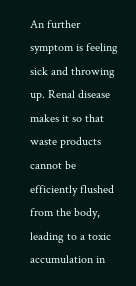An further symptom is feeling sick and throwing up. Renal disease makes it so that waste products cannot be efficiently flushed from the body, leading to a toxic accumulation in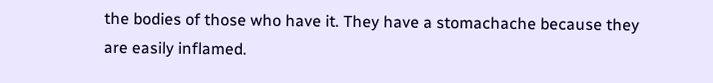the bodies of those who have it. They have a stomachache because they are easily inflamed.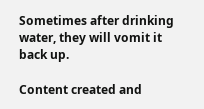Sometimes after drinking water, they will vomit it back up.

Content created and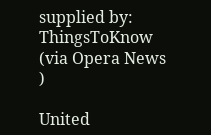supplied by: ThingsToKnow (via Opera News )

United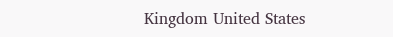Kingdom United States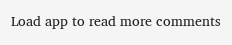Load app to read more comments